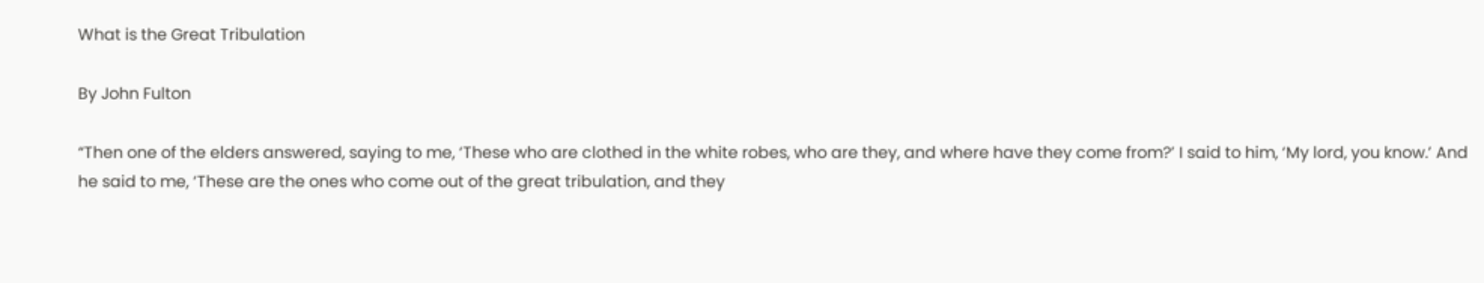What is the Great Tribulation

By John Fulton

“Then one of the elders answered, saying to me, ‘These who are clothed in the white robes, who are they, and where have they come from?’ I said to him, ‘My lord, you know.’ And he said to me, ‘These are the ones who come out of the great tribulation, and they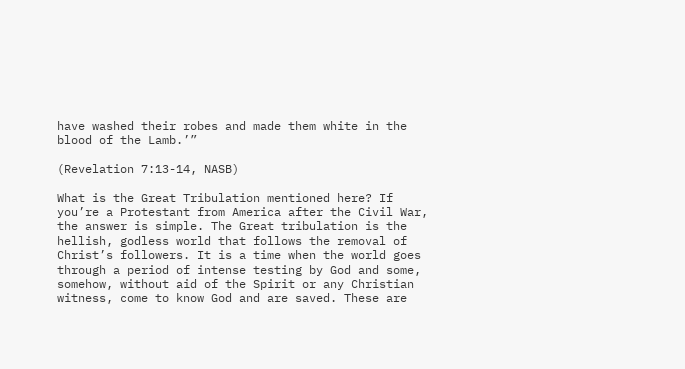have washed their robes and made them white in the blood of the Lamb.’”

(Revelation 7:13-14, NASB)

What is the Great Tribulation mentioned here? If you’re a Protestant from America after the Civil War, the answer is simple. The Great tribulation is the hellish, godless world that follows the removal of Christ’s followers. It is a time when the world goes through a period of intense testing by God and some, somehow, without aid of the Spirit or any Christian witness, come to know God and are saved. These are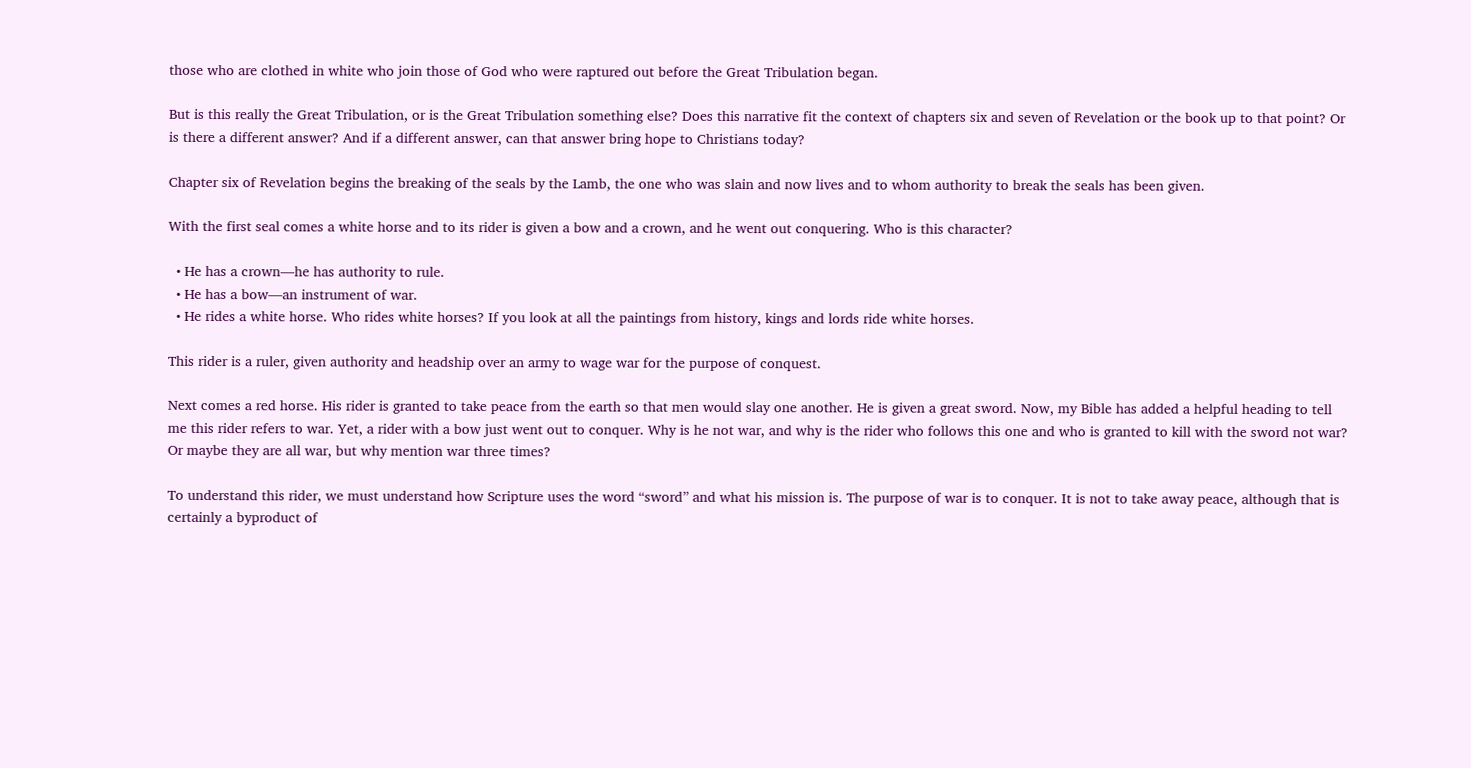those who are clothed in white who join those of God who were raptured out before the Great Tribulation began.

But is this really the Great Tribulation, or is the Great Tribulation something else? Does this narrative fit the context of chapters six and seven of Revelation or the book up to that point? Or is there a different answer? And if a different answer, can that answer bring hope to Christians today?

Chapter six of Revelation begins the breaking of the seals by the Lamb, the one who was slain and now lives and to whom authority to break the seals has been given.

With the first seal comes a white horse and to its rider is given a bow and a crown, and he went out conquering. Who is this character?

  • He has a crown—he has authority to rule.
  • He has a bow—an instrument of war.
  • He rides a white horse. Who rides white horses? If you look at all the paintings from history, kings and lords ride white horses.

This rider is a ruler, given authority and headship over an army to wage war for the purpose of conquest.

Next comes a red horse. His rider is granted to take peace from the earth so that men would slay one another. He is given a great sword. Now, my Bible has added a helpful heading to tell me this rider refers to war. Yet, a rider with a bow just went out to conquer. Why is he not war, and why is the rider who follows this one and who is granted to kill with the sword not war? Or maybe they are all war, but why mention war three times?

To understand this rider, we must understand how Scripture uses the word “sword” and what his mission is. The purpose of war is to conquer. It is not to take away peace, although that is certainly a byproduct of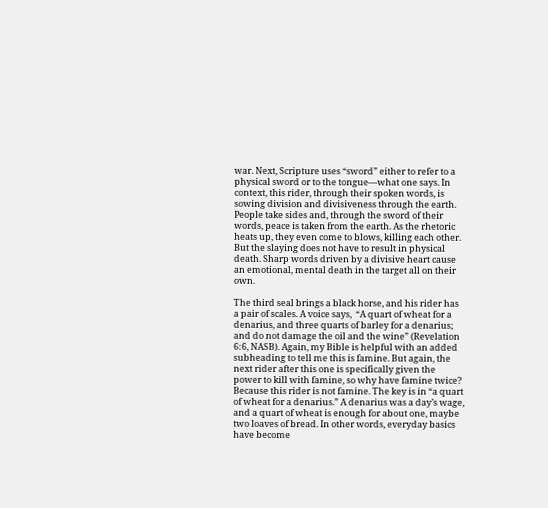war. Next, Scripture uses “sword” either to refer to a physical sword or to the tongue—what one says. In context, this rider, through their spoken words, is sowing division and divisiveness through the earth. People take sides and, through the sword of their words, peace is taken from the earth. As the rhetoric heats up, they even come to blows, killing each other. But the slaying does not have to result in physical death. Sharp words driven by a divisive heart cause an emotional, mental death in the target all on their own.

The third seal brings a black horse, and his rider has a pair of scales. A voice says,  “A quart of wheat for a denarius, and three quarts of barley for a denarius; and do not damage the oil and the wine” (Revelation 6:6, NASB). Again, my Bible is helpful with an added subheading to tell me this is famine. But again, the next rider after this one is specifically given the power to kill with famine, so why have famine twice? Because this rider is not famine. The key is in “a quart of wheat for a denarius.” A denarius was a day’s wage, and a quart of wheat is enough for about one, maybe two loaves of bread. In other words, everyday basics have become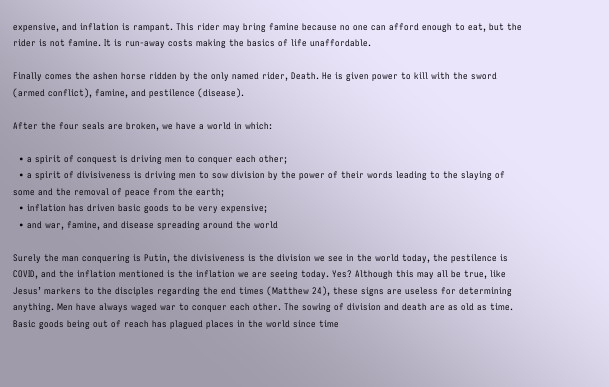expensive, and inflation is rampant. This rider may bring famine because no one can afford enough to eat, but the rider is not famine. It is run-away costs making the basics of life unaffordable.

Finally comes the ashen horse ridden by the only named rider, Death. He is given power to kill with the sword (armed conflict), famine, and pestilence (disease).

After the four seals are broken, we have a world in which:

  • a spirit of conquest is driving men to conquer each other;
  • a spirit of divisiveness is driving men to sow division by the power of their words leading to the slaying of some and the removal of peace from the earth;
  • inflation has driven basic goods to be very expensive;
  • and war, famine, and disease spreading around the world

Surely the man conquering is Putin, the divisiveness is the division we see in the world today, the pestilence is COVID, and the inflation mentioned is the inflation we are seeing today. Yes? Although this may all be true, like Jesus’ markers to the disciples regarding the end times (Matthew 24), these signs are useless for determining anything. Men have always waged war to conquer each other. The sowing of division and death are as old as time. Basic goods being out of reach has plagued places in the world since time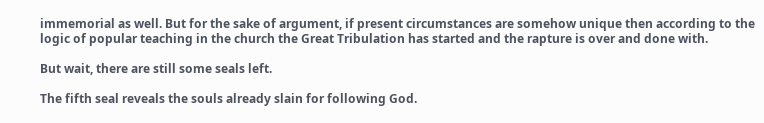immemorial as well. But for the sake of argument, if present circumstances are somehow unique then according to the logic of popular teaching in the church the Great Tribulation has started and the rapture is over and done with.

But wait, there are still some seals left.

The fifth seal reveals the souls already slain for following God.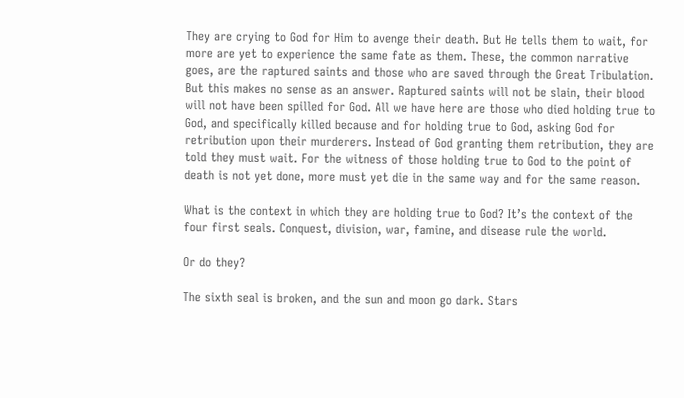They are crying to God for Him to avenge their death. But He tells them to wait, for more are yet to experience the same fate as them. These, the common narrative goes, are the raptured saints and those who are saved through the Great Tribulation. But this makes no sense as an answer. Raptured saints will not be slain, their blood will not have been spilled for God. All we have here are those who died holding true to God, and specifically killed because and for holding true to God, asking God for retribution upon their murderers. Instead of God granting them retribution, they are told they must wait. For the witness of those holding true to God to the point of death is not yet done, more must yet die in the same way and for the same reason.

What is the context in which they are holding true to God? It’s the context of the four first seals. Conquest, division, war, famine, and disease rule the world.

Or do they?

The sixth seal is broken, and the sun and moon go dark. Stars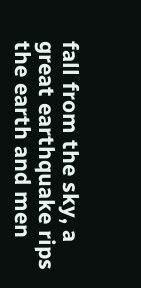fall from the sky, a great earthquake rips the earth and men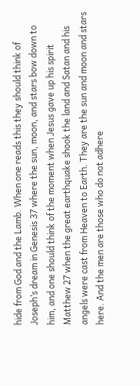hide from God and the Lamb. When one reads this they should think of Joseph’s dream in Genesis 37 where the sun, moon, and stars bow down to him, and one should think of the moment when Jesus gave up his spirit Matthew 27 when the great earthquake shook the land and Satan and his angels were cast from Heaven to Earth. They are the sun and moon and stars here. And the men are those who do not adhere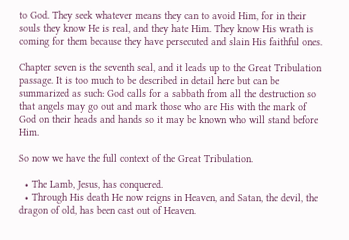to God. They seek whatever means they can to avoid Him, for in their souls they know He is real, and they hate Him. They know His wrath is coming for them because they have persecuted and slain His faithful ones.

Chapter seven is the seventh seal, and it leads up to the Great Tribulation passage. It is too much to be described in detail here but can be summarized as such: God calls for a sabbath from all the destruction so that angels may go out and mark those who are His with the mark of God on their heads and hands so it may be known who will stand before Him.

So now we have the full context of the Great Tribulation.

  • The Lamb, Jesus, has conquered.
  • Through His death He now reigns in Heaven, and Satan, the devil, the dragon of old, has been cast out of Heaven.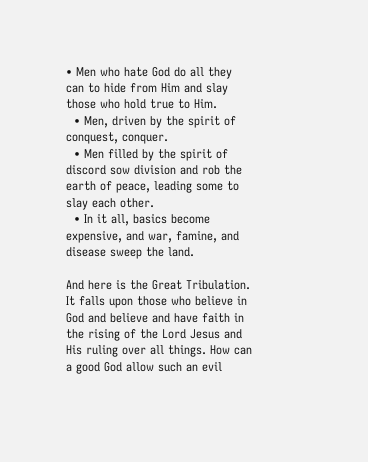• Men who hate God do all they can to hide from Him and slay those who hold true to Him.
  • Men, driven by the spirit of conquest, conquer.
  • Men filled by the spirit of discord sow division and rob the earth of peace, leading some to slay each other.
  • In it all, basics become expensive, and war, famine, and disease sweep the land.

And here is the Great Tribulation. It falls upon those who believe in God and believe and have faith in the rising of the Lord Jesus and His ruling over all things. How can a good God allow such an evil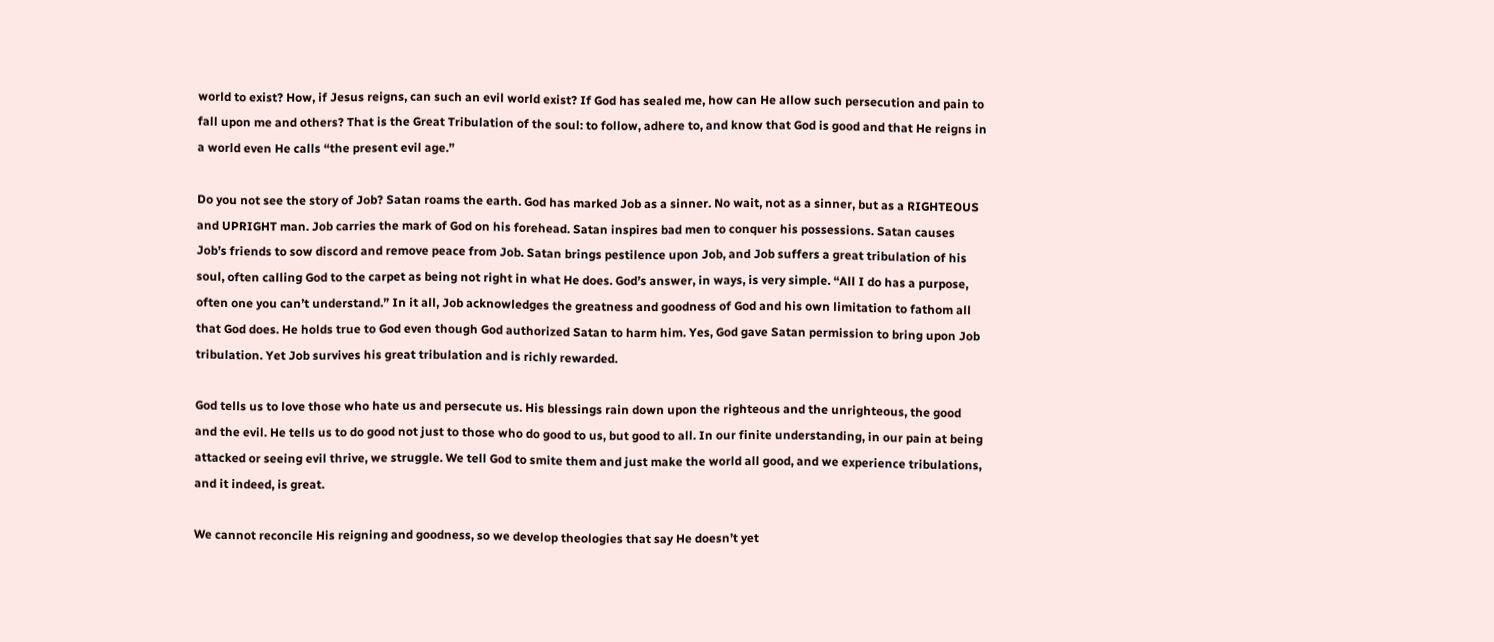world to exist? How, if Jesus reigns, can such an evil world exist? If God has sealed me, how can He allow such persecution and pain to fall upon me and others? That is the Great Tribulation of the soul: to follow, adhere to, and know that God is good and that He reigns in a world even He calls “the present evil age.”

Do you not see the story of Job? Satan roams the earth. God has marked Job as a sinner. No wait, not as a sinner, but as a RIGHTEOUS and UPRIGHT man. Job carries the mark of God on his forehead. Satan inspires bad men to conquer his possessions. Satan causes Job’s friends to sow discord and remove peace from Job. Satan brings pestilence upon Job, and Job suffers a great tribulation of his soul, often calling God to the carpet as being not right in what He does. God’s answer, in ways, is very simple. “All I do has a purpose, often one you can’t understand.” In it all, Job acknowledges the greatness and goodness of God and his own limitation to fathom all that God does. He holds true to God even though God authorized Satan to harm him. Yes, God gave Satan permission to bring upon Job tribulation. Yet Job survives his great tribulation and is richly rewarded.

God tells us to love those who hate us and persecute us. His blessings rain down upon the righteous and the unrighteous, the good and the evil. He tells us to do good not just to those who do good to us, but good to all. In our finite understanding, in our pain at being attacked or seeing evil thrive, we struggle. We tell God to smite them and just make the world all good, and we experience tribulations, and it indeed, is great.

We cannot reconcile His reigning and goodness, so we develop theologies that say He doesn’t yet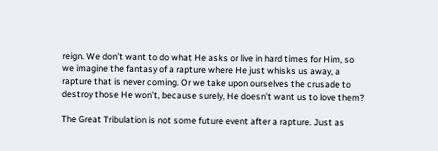reign. We don’t want to do what He asks or live in hard times for Him, so we imagine the fantasy of a rapture where He just whisks us away, a rapture that is never coming. Or we take upon ourselves the crusade to destroy those He won’t, because surely, He doesn’t want us to love them?

The Great Tribulation is not some future event after a rapture. Just as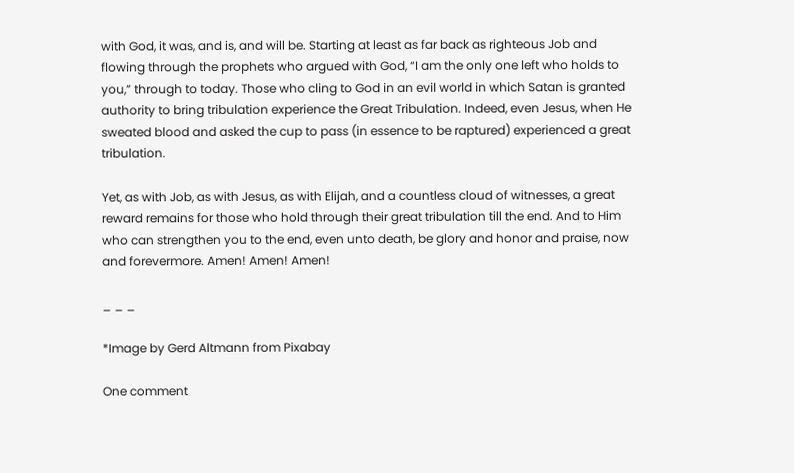with God, it was, and is, and will be. Starting at least as far back as righteous Job and flowing through the prophets who argued with God, “I am the only one left who holds to you,” through to today. Those who cling to God in an evil world in which Satan is granted authority to bring tribulation experience the Great Tribulation. Indeed, even Jesus, when He sweated blood and asked the cup to pass (in essence to be raptured) experienced a great tribulation.

Yet, as with Job, as with Jesus, as with Elijah, and a countless cloud of witnesses, a great reward remains for those who hold through their great tribulation till the end. And to Him who can strengthen you to the end, even unto death, be glory and honor and praise, now and forevermore. Amen! Amen! Amen!

_ _ _

*Image by Gerd Altmann from Pixabay

One comment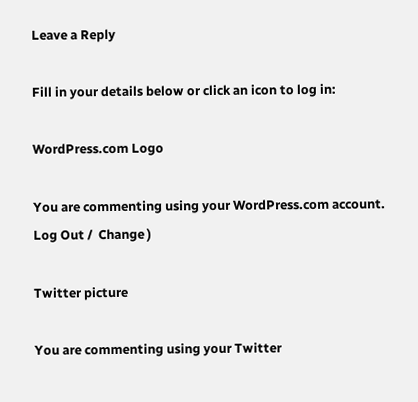Leave a Reply

Fill in your details below or click an icon to log in:

WordPress.com Logo

You are commenting using your WordPress.com account. Log Out /  Change )

Twitter picture

You are commenting using your Twitter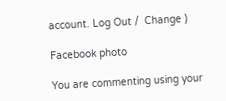account. Log Out /  Change )

Facebook photo

You are commenting using your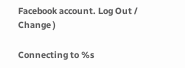Facebook account. Log Out /  Change )

Connecting to %s